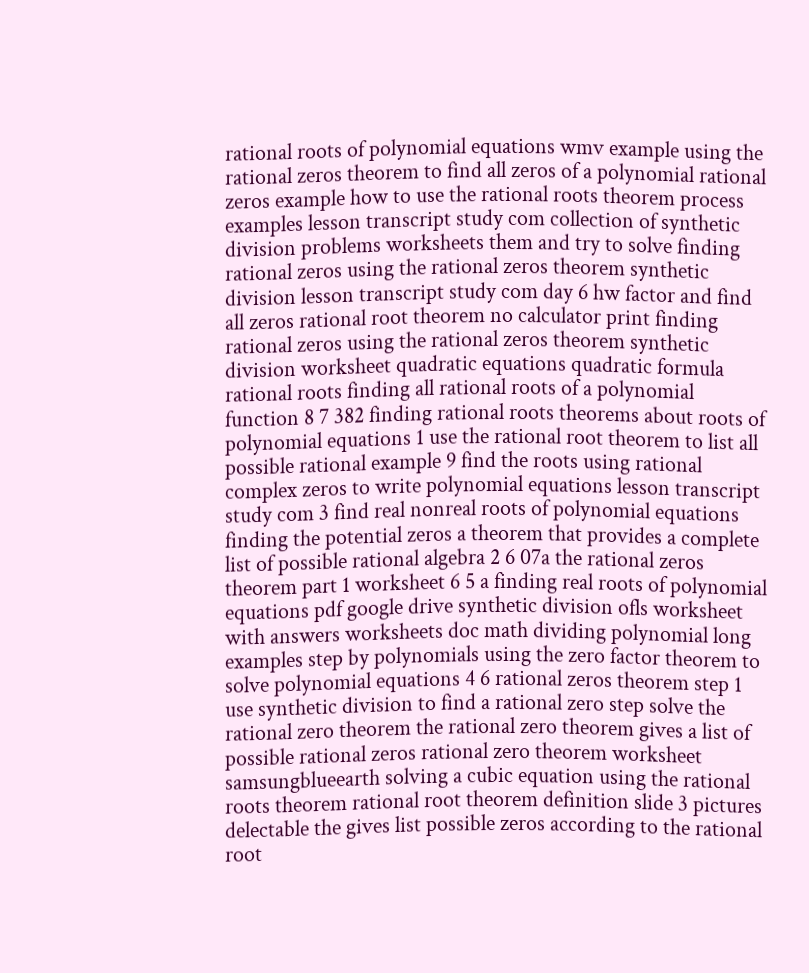rational roots of polynomial equations wmv example using the rational zeros theorem to find all zeros of a polynomial rational zeros example how to use the rational roots theorem process examples lesson transcript study com collection of synthetic division problems worksheets them and try to solve finding rational zeros using the rational zeros theorem synthetic division lesson transcript study com day 6 hw factor and find all zeros rational root theorem no calculator print finding rational zeros using the rational zeros theorem synthetic division worksheet quadratic equations quadratic formula rational roots finding all rational roots of a polynomial function 8 7 382 finding rational roots theorems about roots of polynomial equations 1 use the rational root theorem to list all possible rational example 9 find the roots using rational complex zeros to write polynomial equations lesson transcript study com 3 find real nonreal roots of polynomial equations finding the potential zeros a theorem that provides a complete list of possible rational algebra 2 6 07a the rational zeros theorem part 1 worksheet 6 5 a finding real roots of polynomial equations pdf google drive synthetic division ofls worksheet with answers worksheets doc math dividing polynomial long examples step by polynomials using the zero factor theorem to solve polynomial equations 4 6 rational zeros theorem step 1 use synthetic division to find a rational zero step solve the rational zero theorem the rational zero theorem gives a list of possible rational zeros rational zero theorem worksheet samsungblueearth solving a cubic equation using the rational roots theorem rational root theorem definition slide 3 pictures delectable the gives list possible zeros according to the rational root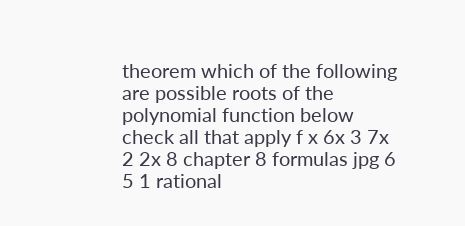theorem which of the following are possible roots of the polynomial function below check all that apply f x 6x 3 7x 2 2x 8 chapter 8 formulas jpg 6 5 1 rational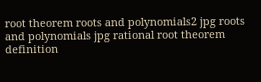root theorem roots and polynomials2 jpg roots and polynomials jpg rational root theorem definition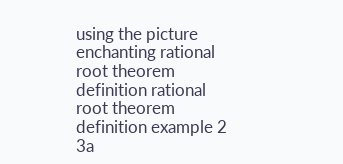using the picture enchanting rational root theorem definition rational root theorem definition example 2 3a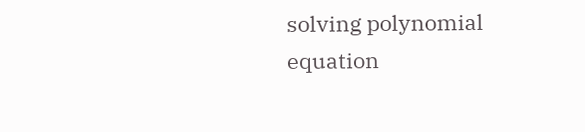solving polynomial equation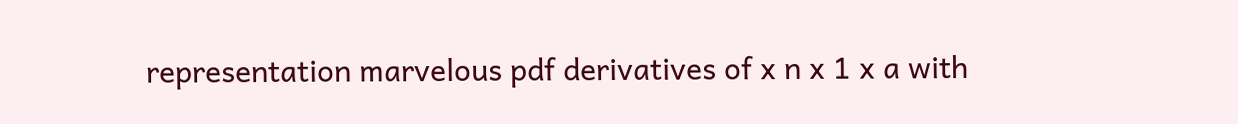representation marvelous pdf derivatives of x n x 1 x a with